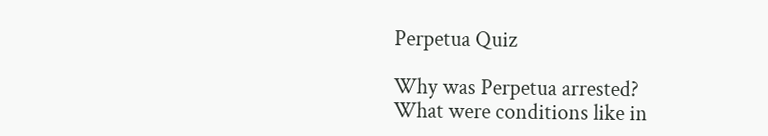Perpetua Quiz

Why was Perpetua arrested?
What were conditions like in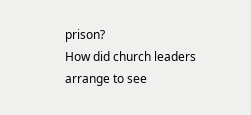prison?
How did church leaders arrange to see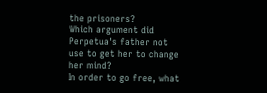the prisoners?
Which argument did Perpetua's father not use to get her to change her mind?
In order to go free, what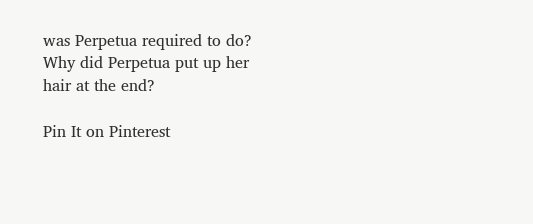was Perpetua required to do?
Why did Perpetua put up her hair at the end?

Pin It on Pinterest